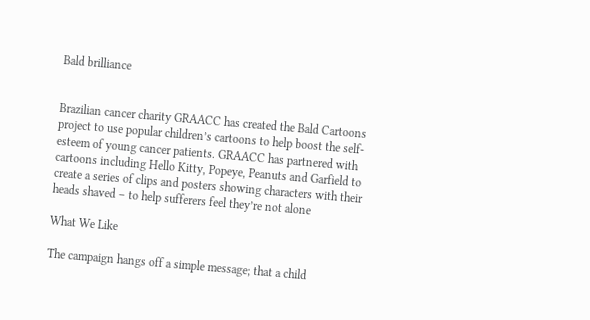Bald brilliance


Brazilian cancer charity GRAACC has created the Bald Cartoons project to use popular children’s cartoons to help boost the self-esteem of young cancer patients. GRAACC has partnered with cartoons including Hello Kitty, Popeye, Peanuts and Garfield to create a series of clips and posters showing characters with their heads shaved – to help sufferers feel they’re not alone

What We Like

The campaign hangs off a simple message; that a child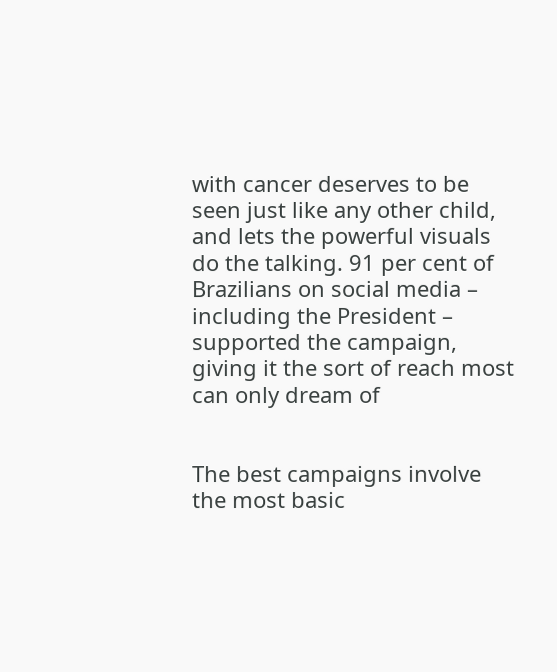with cancer deserves to be seen just like any other child, and lets the powerful visuals do the talking. 91 per cent of Brazilians on social media – including the President – supported the campaign, giving it the sort of reach most can only dream of


The best campaigns involve the most basic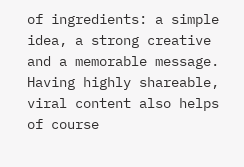of ingredients: a simple idea, a strong creative and a memorable message. Having highly shareable, viral content also helps of course